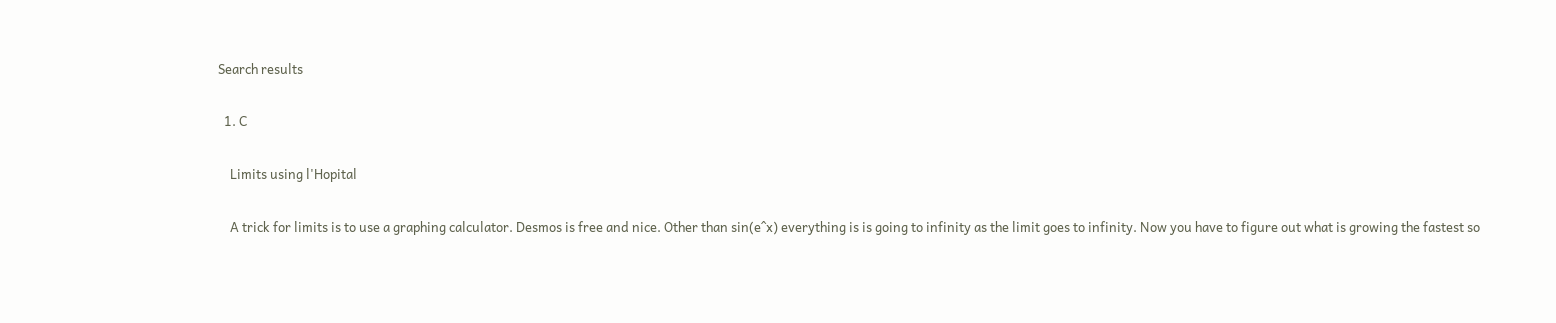Search results

  1. C

    Limits using l'Hopital

    A trick for limits is to use a graphing calculator. Desmos is free and nice. Other than sin(e^x) everything is is going to infinity as the limit goes to infinity. Now you have to figure out what is growing the fastest so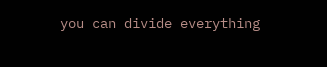you can divide everything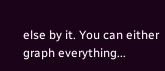else by it. You can either graph everything...